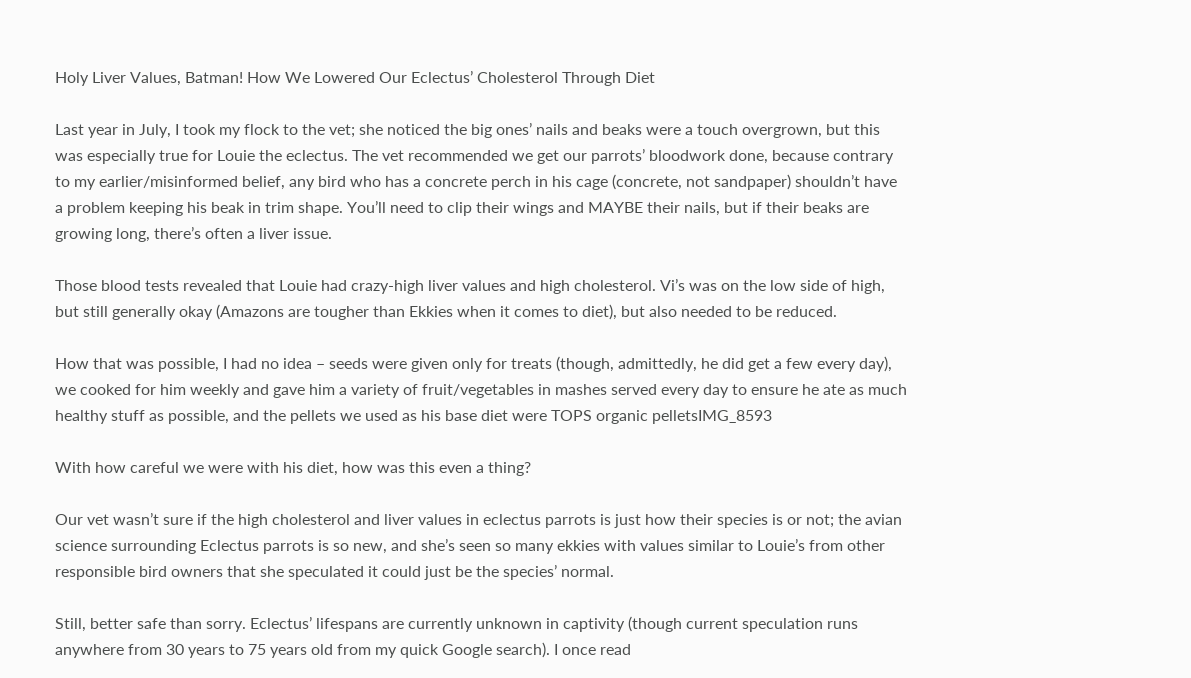Holy Liver Values, Batman! How We Lowered Our Eclectus’ Cholesterol Through Diet

Last year in July, I took my flock to the vet; she noticed the big ones’ nails and beaks were a touch overgrown, but this was especially true for Louie the eclectus. The vet recommended we get our parrots’ bloodwork done, because contrary to my earlier/misinformed belief, any bird who has a concrete perch in his cage (concrete, not sandpaper) shouldn’t have a problem keeping his beak in trim shape. You’ll need to clip their wings and MAYBE their nails, but if their beaks are growing long, there’s often a liver issue.

Those blood tests revealed that Louie had crazy-high liver values and high cholesterol. Vi’s was on the low side of high, but still generally okay (Amazons are tougher than Ekkies when it comes to diet), but also needed to be reduced.

How that was possible, I had no idea – seeds were given only for treats (though, admittedly, he did get a few every day), we cooked for him weekly and gave him a variety of fruit/vegetables in mashes served every day to ensure he ate as much healthy stuff as possible, and the pellets we used as his base diet were TOPS organic pelletsIMG_8593

With how careful we were with his diet, how was this even a thing?

Our vet wasn’t sure if the high cholesterol and liver values in eclectus parrots is just how their species is or not; the avian science surrounding Eclectus parrots is so new, and she’s seen so many ekkies with values similar to Louie’s from other responsible bird owners that she speculated it could just be the species’ normal.

Still, better safe than sorry. Eclectus’ lifespans are currently unknown in captivity (though current speculation runs anywhere from 30 years to 75 years old from my quick Google search). I once read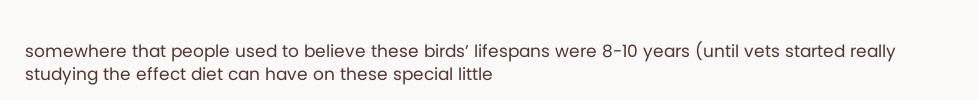somewhere that people used to believe these birds’ lifespans were 8-10 years (until vets started really studying the effect diet can have on these special little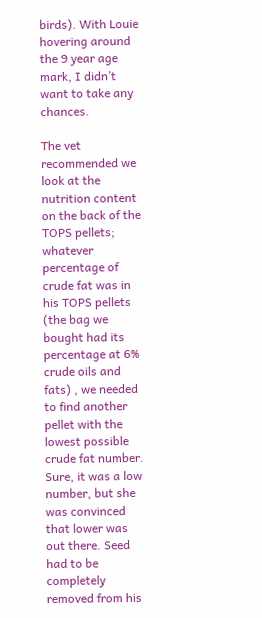birds). With Louie hovering around the 9 year age mark, I didn’t want to take any chances.

The vet recommended we look at the nutrition content on the back of the TOPS pellets; whatever percentage of crude fat was in his TOPS pellets (the bag we bought had its percentage at 6% crude oils and fats) , we needed to find another pellet with the lowest possible crude fat number. Sure, it was a low number, but she was convinced that lower was out there. Seed had to be completely removed from his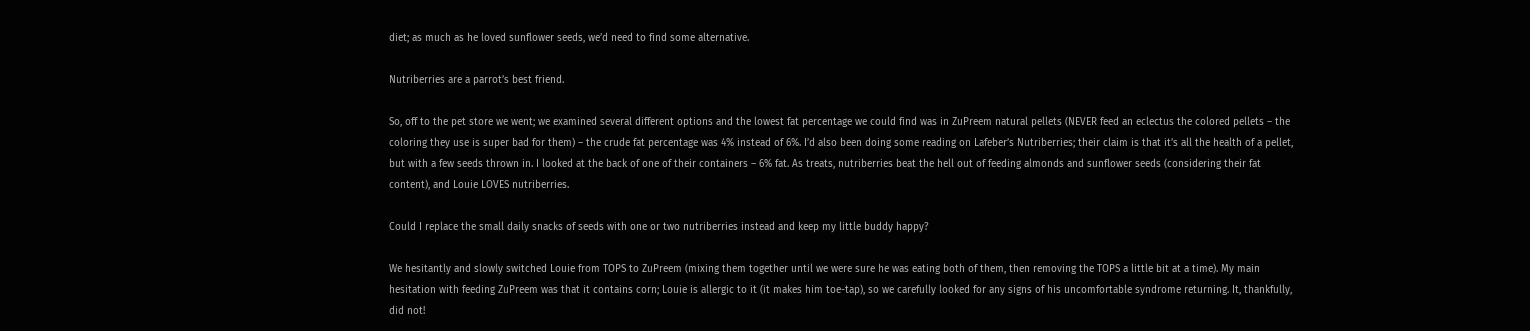diet; as much as he loved sunflower seeds, we’d need to find some alternative.

Nutriberries are a parrot’s best friend.

So, off to the pet store we went; we examined several different options and the lowest fat percentage we could find was in ZuPreem natural pellets (NEVER feed an eclectus the colored pellets – the coloring they use is super bad for them) – the crude fat percentage was 4% instead of 6%. I’d also been doing some reading on Lafeber’s Nutriberries; their claim is that it’s all the health of a pellet, but with a few seeds thrown in. I looked at the back of one of their containers – 6% fat. As treats, nutriberries beat the hell out of feeding almonds and sunflower seeds (considering their fat content), and Louie LOVES nutriberries.

Could I replace the small daily snacks of seeds with one or two nutriberries instead and keep my little buddy happy?

We hesitantly and slowly switched Louie from TOPS to ZuPreem (mixing them together until we were sure he was eating both of them, then removing the TOPS a little bit at a time). My main hesitation with feeding ZuPreem was that it contains corn; Louie is allergic to it (it makes him toe-tap), so we carefully looked for any signs of his uncomfortable syndrome returning. It, thankfully, did not!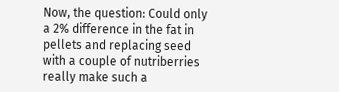Now, the question: Could only a 2% difference in the fat in pellets and replacing seed with a couple of nutriberries really make such a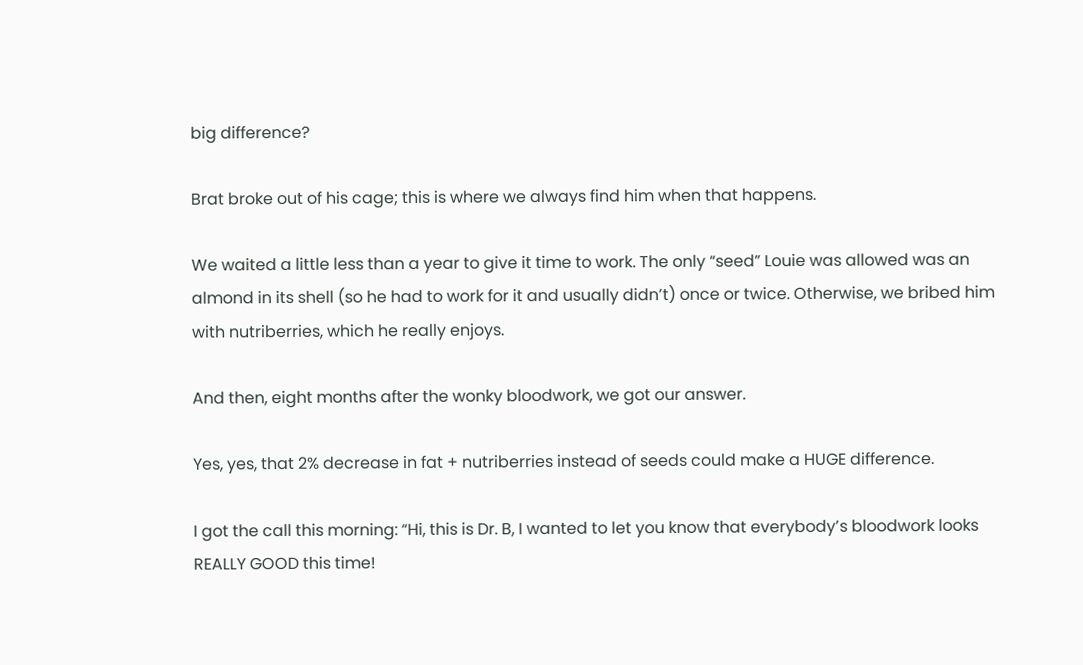big difference?

Brat broke out of his cage; this is where we always find him when that happens.

We waited a little less than a year to give it time to work. The only “seed” Louie was allowed was an almond in its shell (so he had to work for it and usually didn’t) once or twice. Otherwise, we bribed him with nutriberries, which he really enjoys.

And then, eight months after the wonky bloodwork, we got our answer.

Yes, yes, that 2% decrease in fat + nutriberries instead of seeds could make a HUGE difference.

I got the call this morning: “Hi, this is Dr. B, I wanted to let you know that everybody’s bloodwork looks REALLY GOOD this time!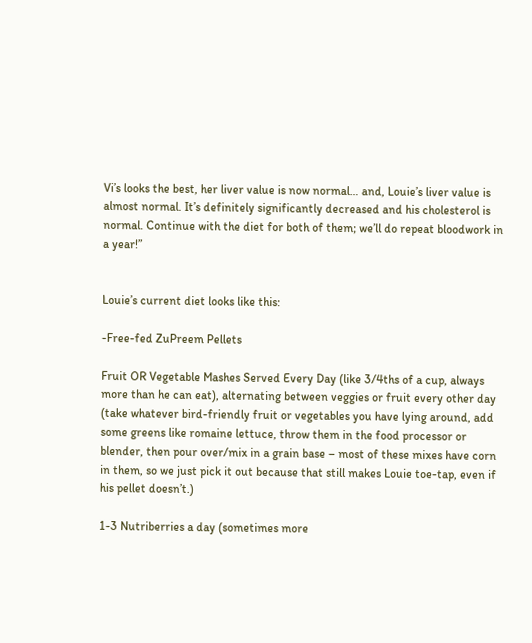Vi’s looks the best, her liver value is now normal… and, Louie’s liver value is almost normal. It’s definitely significantly decreased and his cholesterol is normal. Continue with the diet for both of them; we’ll do repeat bloodwork in a year!”


Louie’s current diet looks like this:

-Free-fed ZuPreem Pellets

Fruit OR Vegetable Mashes Served Every Day (like 3/4ths of a cup, always more than he can eat), alternating between veggies or fruit every other day (take whatever bird-friendly fruit or vegetables you have lying around, add some greens like romaine lettuce, throw them in the food processor or blender, then pour over/mix in a grain base – most of these mixes have corn in them, so we just pick it out because that still makes Louie toe-tap, even if his pellet doesn’t.)

1-3 Nutriberries a day (sometimes more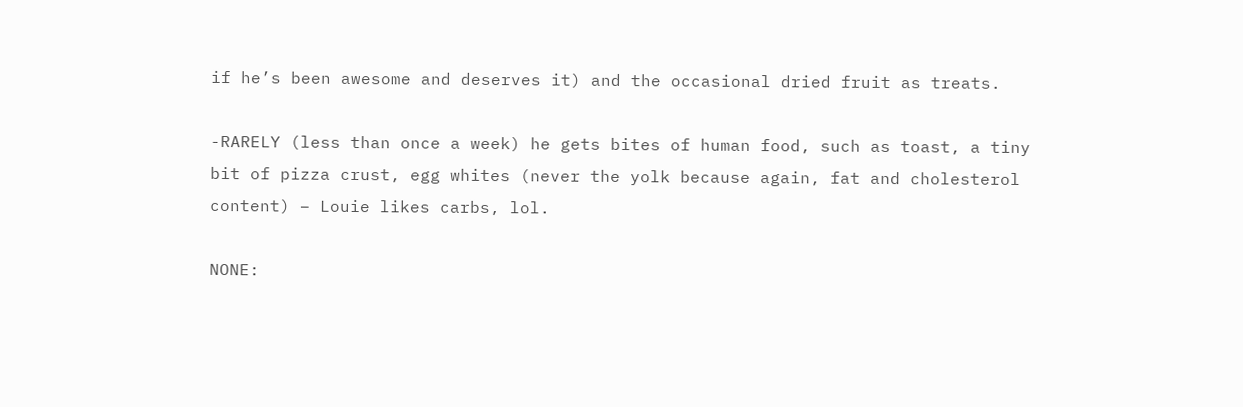if he’s been awesome and deserves it) and the occasional dried fruit as treats.

-RARELY (less than once a week) he gets bites of human food, such as toast, a tiny bit of pizza crust, egg whites (never the yolk because again, fat and cholesterol content) – Louie likes carbs, lol.

NONE: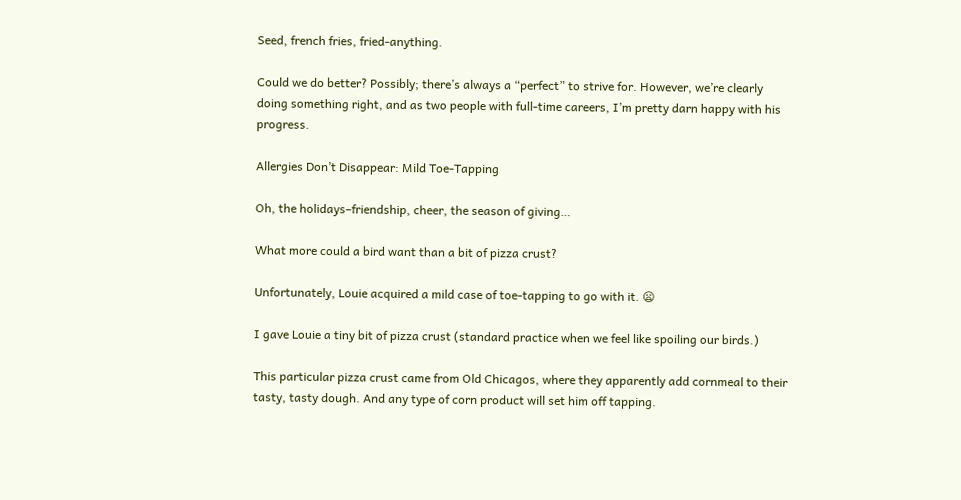Seed, french fries, fried-anything.

Could we do better? Possibly; there’s always a “perfect” to strive for. However, we’re clearly doing something right, and as two people with full-time careers, I’m pretty darn happy with his progress.

Allergies Don’t Disappear: Mild Toe-Tapping

Oh, the holidays–friendship, cheer, the season of giving…

What more could a bird want than a bit of pizza crust?

Unfortunately, Louie acquired a mild case of toe-tapping to go with it. 😦

I gave Louie a tiny bit of pizza crust (standard practice when we feel like spoiling our birds.)

This particular pizza crust came from Old Chicagos, where they apparently add cornmeal to their tasty, tasty dough. And any type of corn product will set him off tapping.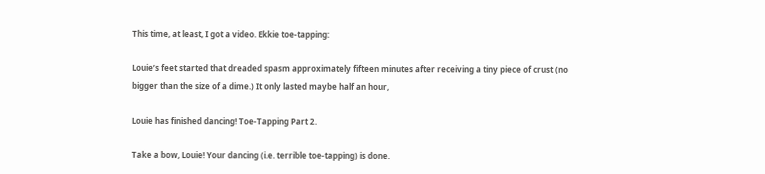This time, at least, I got a video. Ekkie toe-tapping:

Louie’s feet started that dreaded spasm approximately fifteen minutes after receiving a tiny piece of crust (no bigger than the size of a dime.) It only lasted maybe half an hour,

Louie has finished dancing! Toe-Tapping Part 2.

Take a bow, Louie! Your dancing (i.e. terrible toe-tapping) is done.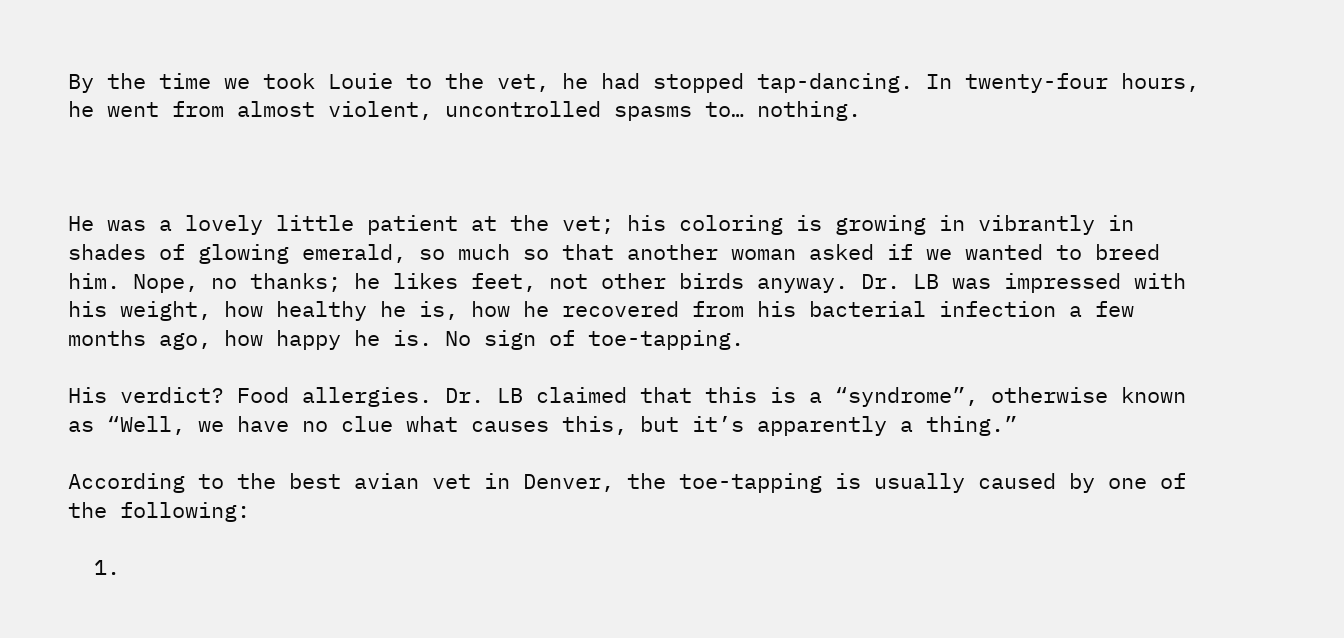By the time we took Louie to the vet, he had stopped tap-dancing. In twenty-four hours, he went from almost violent, uncontrolled spasms to… nothing.



He was a lovely little patient at the vet; his coloring is growing in vibrantly in shades of glowing emerald, so much so that another woman asked if we wanted to breed him. Nope, no thanks; he likes feet, not other birds anyway. Dr. LB was impressed with his weight, how healthy he is, how he recovered from his bacterial infection a few months ago, how happy he is. No sign of toe-tapping.

His verdict? Food allergies. Dr. LB claimed that this is a “syndrome”, otherwise known as “Well, we have no clue what causes this, but it’s apparently a thing.”

According to the best avian vet in Denver, the toe-tapping is usually caused by one of the following:

  1.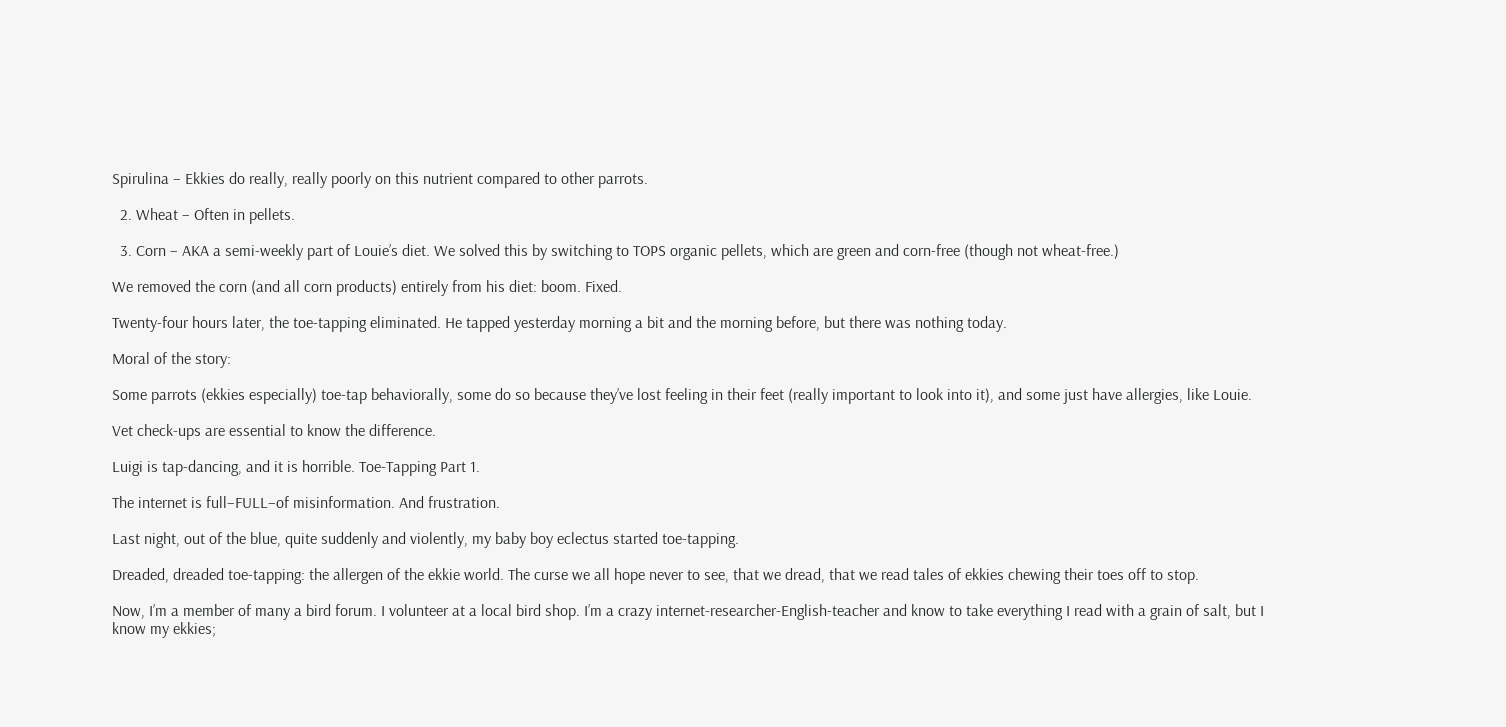Spirulina – Ekkies do really, really poorly on this nutrient compared to other parrots.

  2. Wheat – Often in pellets.

  3. Corn – AKA a semi-weekly part of Louie’s diet. We solved this by switching to TOPS organic pellets, which are green and corn-free (though not wheat-free.)

We removed the corn (and all corn products) entirely from his diet: boom. Fixed.

Twenty-four hours later, the toe-tapping eliminated. He tapped yesterday morning a bit and the morning before, but there was nothing today.

Moral of the story:

Some parrots (ekkies especially) toe-tap behaviorally, some do so because they’ve lost feeling in their feet (really important to look into it), and some just have allergies, like Louie.

Vet check-ups are essential to know the difference.

Luigi is tap-dancing, and it is horrible. Toe-Tapping Part 1.

The internet is full–FULL–of misinformation. And frustration.

Last night, out of the blue, quite suddenly and violently, my baby boy eclectus started toe-tapping.

Dreaded, dreaded toe-tapping: the allergen of the ekkie world. The curse we all hope never to see, that we dread, that we read tales of ekkies chewing their toes off to stop.

Now, I’m a member of many a bird forum. I volunteer at a local bird shop. I’m a crazy internet-researcher-English-teacher and know to take everything I read with a grain of salt, but I know my ekkies;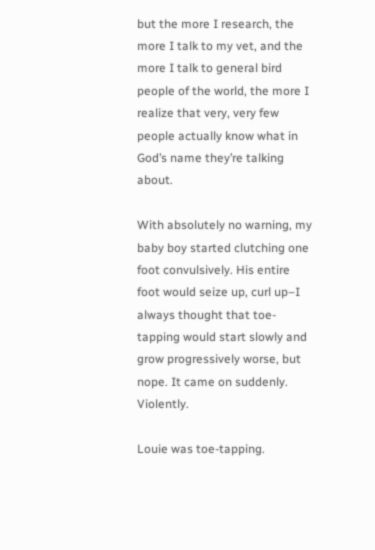but the more I research, the more I talk to my vet, and the more I talk to general bird people of the world, the more I realize that very, very few people actually know what in God’s name they’re talking about.

With absolutely no warning, my baby boy started clutching one foot convulsively. His entire foot would seize up, curl up–I always thought that toe-tapping would start slowly and grow progressively worse, but nope. It came on suddenly. Violently.

Louie was toe-tapping.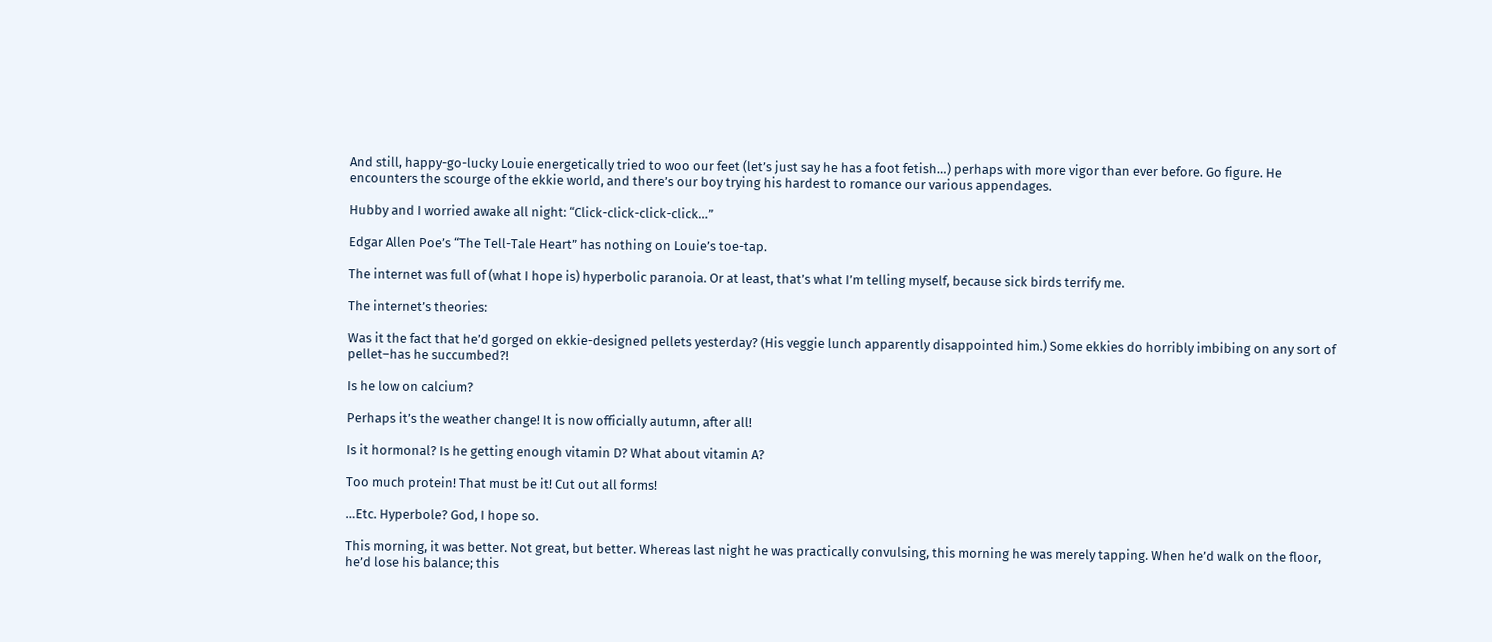And still, happy-go-lucky Louie energetically tried to woo our feet (let’s just say he has a foot fetish…) perhaps with more vigor than ever before. Go figure. He encounters the scourge of the ekkie world, and there’s our boy trying his hardest to romance our various appendages.

Hubby and I worried awake all night: “Click-click-click-click…”

Edgar Allen Poe’s “The Tell-Tale Heart” has nothing on Louie’s toe-tap.

The internet was full of (what I hope is) hyperbolic paranoia. Or at least, that’s what I’m telling myself, because sick birds terrify me.

The internet’s theories:

Was it the fact that he’d gorged on ekkie-designed pellets yesterday? (His veggie lunch apparently disappointed him.) Some ekkies do horribly imbibing on any sort of pellet–has he succumbed?!

Is he low on calcium?

Perhaps it’s the weather change! It is now officially autumn, after all!

Is it hormonal? Is he getting enough vitamin D? What about vitamin A?

Too much protein! That must be it! Cut out all forms!

…Etc. Hyperbole? God, I hope so.

This morning, it was better. Not great, but better. Whereas last night he was practically convulsing, this morning he was merely tapping. When he’d walk on the floor, he’d lose his balance; this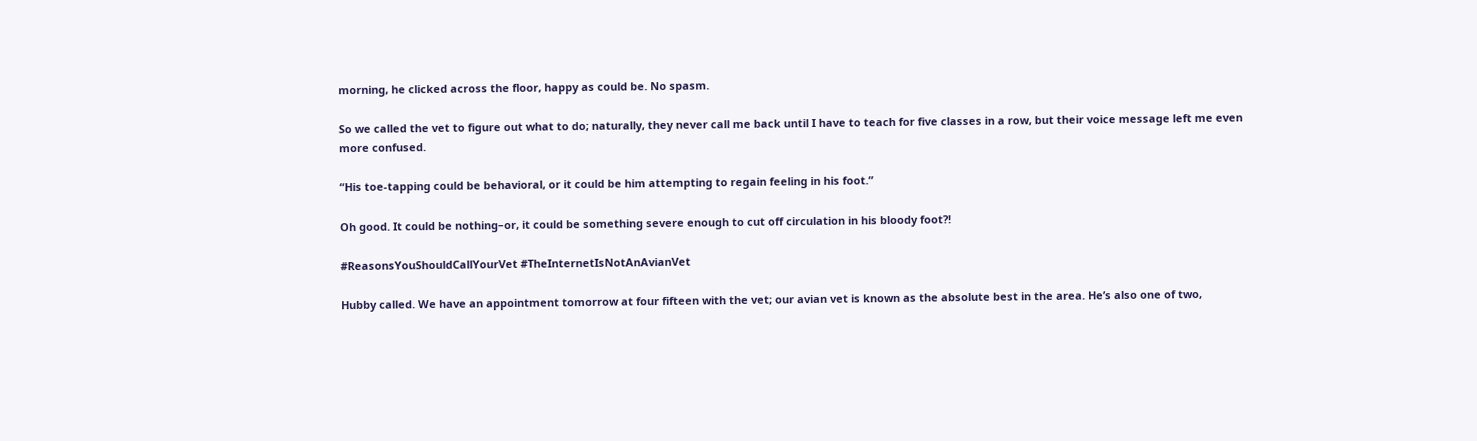morning, he clicked across the floor, happy as could be. No spasm.

So we called the vet to figure out what to do; naturally, they never call me back until I have to teach for five classes in a row, but their voice message left me even more confused.

“His toe-tapping could be behavioral, or it could be him attempting to regain feeling in his foot.”

Oh good. It could be nothing–or, it could be something severe enough to cut off circulation in his bloody foot?!

#ReasonsYouShouldCallYourVet #TheInternetIsNotAnAvianVet

Hubby called. We have an appointment tomorrow at four fifteen with the vet; our avian vet is known as the absolute best in the area. He’s also one of two,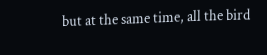but at the same time, all the bird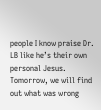people I know praise Dr. LB like he’s their own personal Jesus. Tomorrow, we will find out what was wrong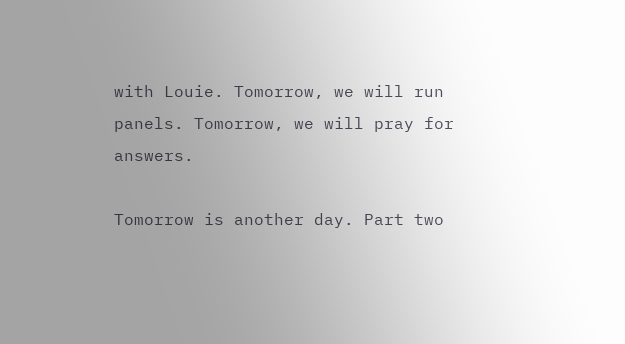with Louie. Tomorrow, we will run panels. Tomorrow, we will pray for answers.

Tomorrow is another day. Part two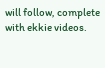will follow, complete with ekkie videos.